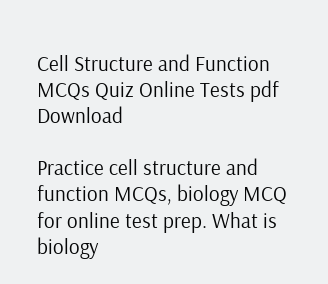Cell Structure and Function MCQs Quiz Online Tests pdf Download

Practice cell structure and function MCQs, biology MCQ for online test prep. What is biology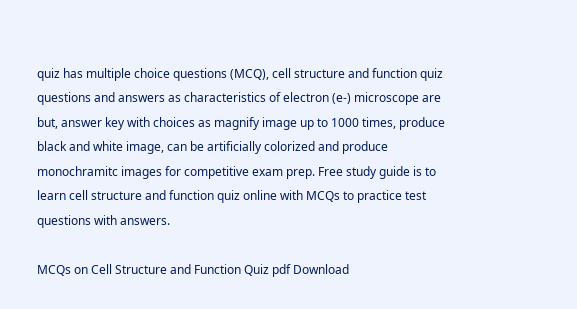quiz has multiple choice questions (MCQ), cell structure and function quiz questions and answers as characteristics of electron (e-) microscope are but, answer key with choices as magnify image up to 1000 times, produce black and white image, can be artificially colorized and produce monochramitc images for competitive exam prep. Free study guide is to learn cell structure and function quiz online with MCQs to practice test questions with answers.

MCQs on Cell Structure and Function Quiz pdf Download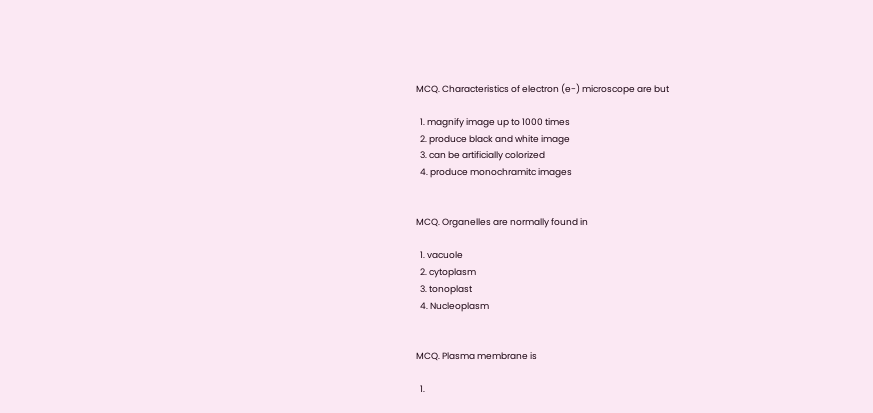MCQ. Characteristics of electron (e-) microscope are but

  1. magnify image up to 1000 times
  2. produce black and white image
  3. can be artificially colorized
  4. produce monochramitc images


MCQ. Organelles are normally found in

  1. vacuole
  2. cytoplasm
  3. tonoplast
  4. Nucleoplasm


MCQ. Plasma membrane is

  1.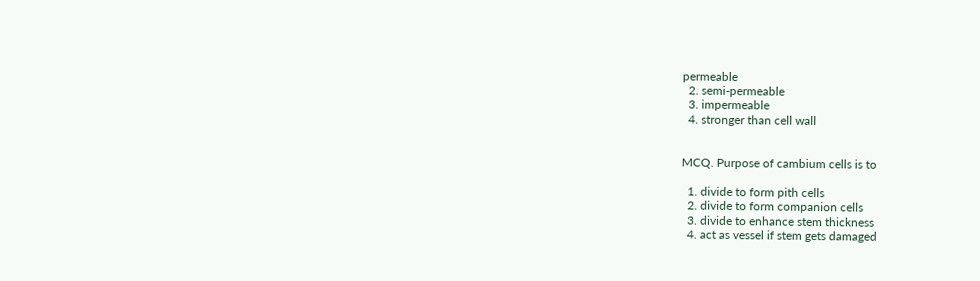permeable
  2. semi-permeable
  3. impermeable
  4. stronger than cell wall


MCQ. Purpose of cambium cells is to

  1. divide to form pith cells
  2. divide to form companion cells
  3. divide to enhance stem thickness
  4. act as vessel if stem gets damaged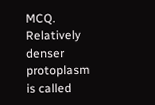MCQ. Relatively denser protoplasm is called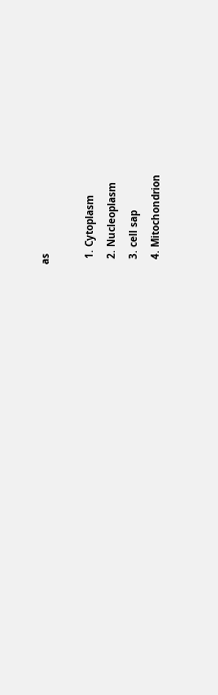as

  1. Cytoplasm
  2. Nucleoplasm
  3. cell sap
  4. Mitochondrion